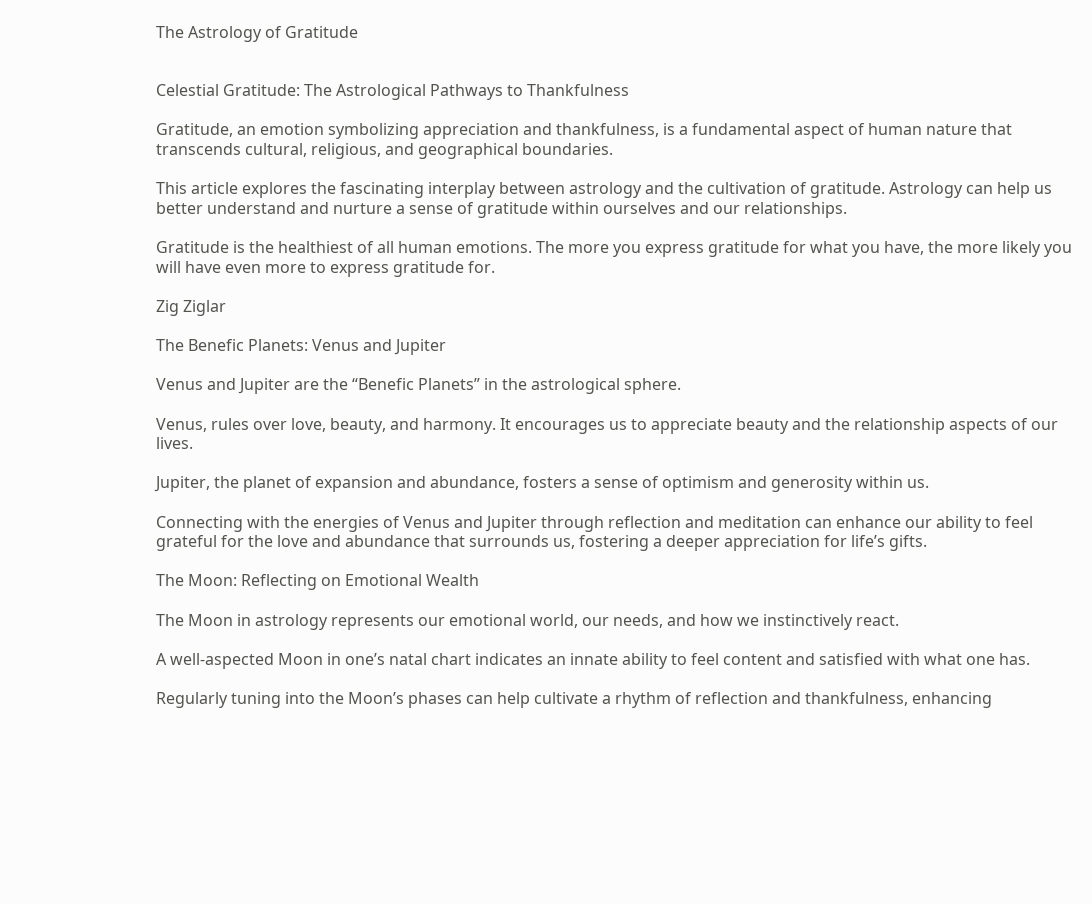The Astrology of Gratitude


Celestial Gratitude: The Astrological Pathways to Thankfulness

Gratitude, an emotion symbolizing appreciation and thankfulness, is a fundamental aspect of human nature that transcends cultural, religious, and geographical boundaries.

This article explores the fascinating interplay between astrology and the cultivation of gratitude. Astrology can help us better understand and nurture a sense of gratitude within ourselves and our relationships.

Gratitude is the healthiest of all human emotions. The more you express gratitude for what you have, the more likely you will have even more to express gratitude for.

Zig Ziglar

The Benefic Planets: Venus and Jupiter

Venus and Jupiter are the “Benefic Planets” in the astrological sphere.

Venus, rules over love, beauty, and harmony. It encourages us to appreciate beauty and the relationship aspects of our lives.

Jupiter, the planet of expansion and abundance, fosters a sense of optimism and generosity within us.

Connecting with the energies of Venus and Jupiter through reflection and meditation can enhance our ability to feel grateful for the love and abundance that surrounds us, fostering a deeper appreciation for life’s gifts.

The Moon: Reflecting on Emotional Wealth

The Moon in astrology represents our emotional world, our needs, and how we instinctively react.

A well-aspected Moon in one’s natal chart indicates an innate ability to feel content and satisfied with what one has.

Regularly tuning into the Moon’s phases can help cultivate a rhythm of reflection and thankfulness, enhancing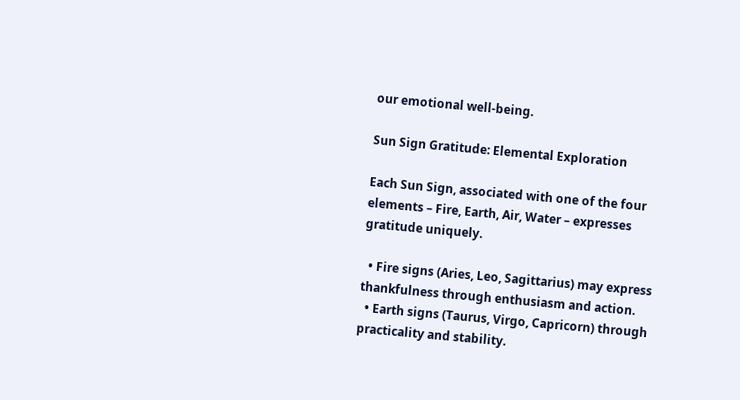our emotional well-being.

Sun Sign Gratitude: Elemental Exploration

Each Sun Sign, associated with one of the four elements – Fire, Earth, Air, Water – expresses gratitude uniquely.

  • Fire signs (Aries, Leo, Sagittarius) may express thankfulness through enthusiasm and action.
  • Earth signs (Taurus, Virgo, Capricorn) through practicality and stability.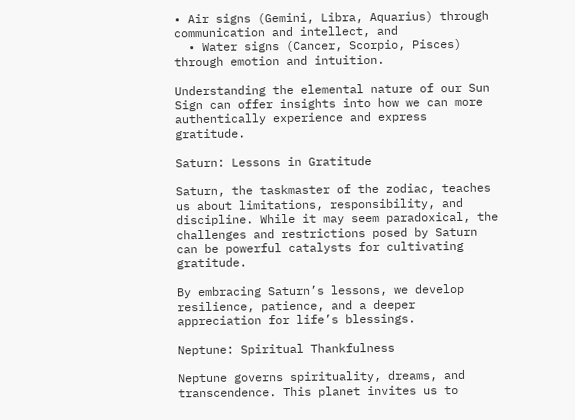• Air signs (Gemini, Libra, Aquarius) through communication and intellect, and
  • Water signs (Cancer, Scorpio, Pisces) through emotion and intuition.

Understanding the elemental nature of our Sun Sign can offer insights into how we can more authentically experience and express gratitude.

Saturn: Lessons in Gratitude

Saturn, the taskmaster of the zodiac, teaches us about limitations, responsibility, and discipline. While it may seem paradoxical, the challenges and restrictions posed by Saturn can be powerful catalysts for cultivating gratitude.

By embracing Saturn’s lessons, we develop resilience, patience, and a deeper appreciation for life’s blessings.

Neptune: Spiritual Thankfulness

Neptune governs spirituality, dreams, and transcendence. This planet invites us to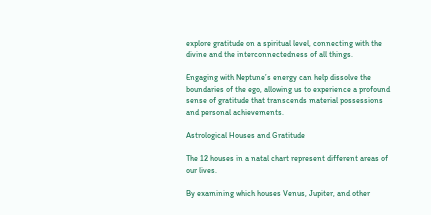explore gratitude on a spiritual level, connecting with the divine and the interconnectedness of all things.

Engaging with Neptune’s energy can help dissolve the boundaries of the ego, allowing us to experience a profound sense of gratitude that transcends material possessions and personal achievements.

Astrological Houses and Gratitude

The 12 houses in a natal chart represent different areas of our lives.

By examining which houses Venus, Jupiter, and other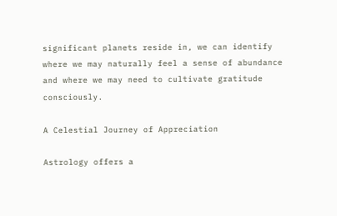significant planets reside in, we can identify where we may naturally feel a sense of abundance and where we may need to cultivate gratitude consciously.

A Celestial Journey of Appreciation

Astrology offers a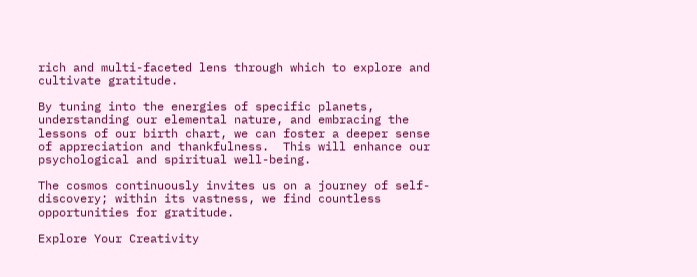rich and multi-faceted lens through which to explore and cultivate gratitude.

By tuning into the energies of specific planets, understanding our elemental nature, and embracing the lessons of our birth chart, we can foster a deeper sense of appreciation and thankfulness.  This will enhance our psychological and spiritual well-being.

The cosmos continuously invites us on a journey of self-discovery; within its vastness, we find countless opportunities for gratitude.

Explore Your Creativity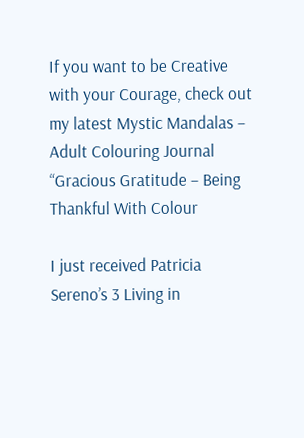If you want to be Creative with your Courage, check out my latest Mystic Mandalas – Adult Colouring Journal “Gracious Gratitude – Being Thankful With Colour

I just received Patricia Sereno’s 3 Living in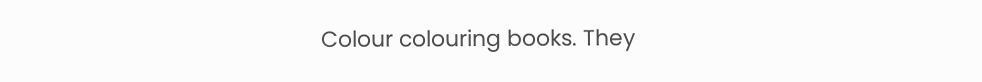Colour colouring books. They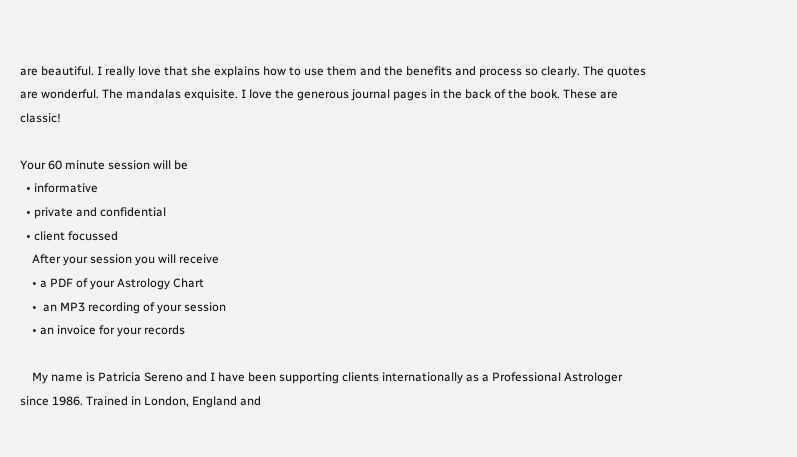are beautiful. I really love that she explains how to use them and the benefits and process so clearly. The quotes are wonderful. The mandalas exquisite. I love the generous journal pages in the back of the book. These are classic!

Your 60 minute session will be
  • informative
  • private and confidential
  • client focussed
    After your session you will receive
    • a PDF of your Astrology Chart
    •  an MP3 recording of your session
    • an invoice for your records

    My name is Patricia Sereno and I have been supporting clients internationally as a Professional Astrologer since 1986. Trained in London, England and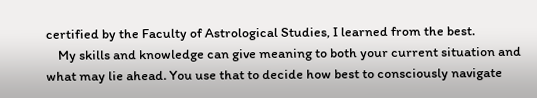certified by the Faculty of Astrological Studies, I learned from the best.
    My skills and knowledge can give meaning to both your current situation and what may lie ahead. You use that to decide how best to consciously navigate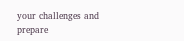your challenges and prepare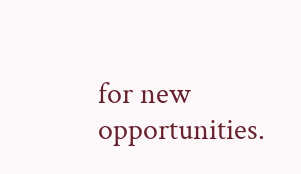for new opportunities.